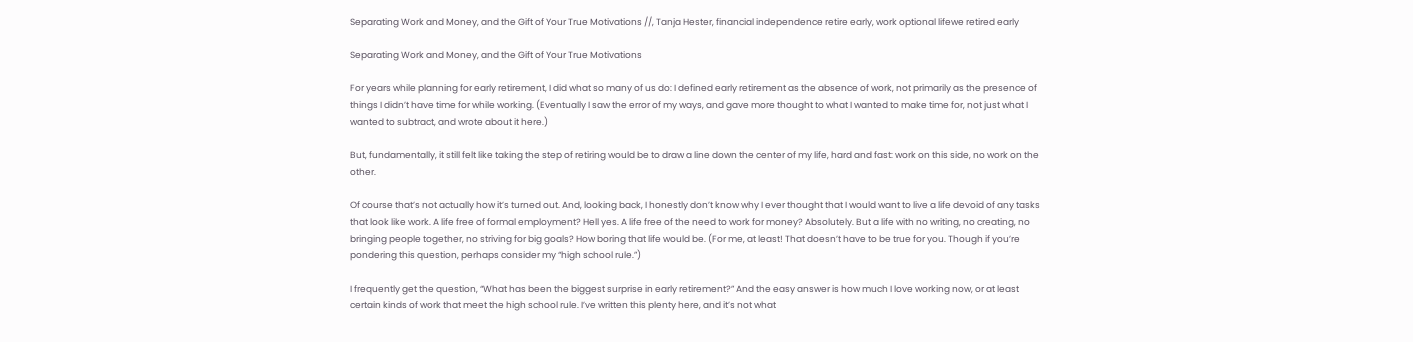Separating Work and Money, and the Gift of Your True Motivations //, Tanja Hester, financial independence retire early, work optional lifewe retired early

Separating Work and Money, and the Gift of Your True Motivations

For years while planning for early retirement, I did what so many of us do: I defined early retirement as the absence of work, not primarily as the presence of things I didn’t have time for while working. (Eventually I saw the error of my ways, and gave more thought to what I wanted to make time for, not just what I wanted to subtract, and wrote about it here.)

But, fundamentally, it still felt like taking the step of retiring would be to draw a line down the center of my life, hard and fast: work on this side, no work on the other.

Of course that’s not actually how it’s turned out. And, looking back, I honestly don’t know why I ever thought that I would want to live a life devoid of any tasks that look like work. A life free of formal employment? Hell yes. A life free of the need to work for money? Absolutely. But a life with no writing, no creating, no bringing people together, no striving for big goals? How boring that life would be. (For me, at least! That doesn’t have to be true for you. Though if you’re pondering this question, perhaps consider my “high school rule.”)

I frequently get the question, “What has been the biggest surprise in early retirement?” And the easy answer is how much I love working now, or at least certain kinds of work that meet the high school rule. I’ve written this plenty here, and it’s not what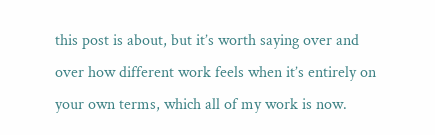this post is about, but it’s worth saying over and over how different work feels when it’s entirely on your own terms, which all of my work is now.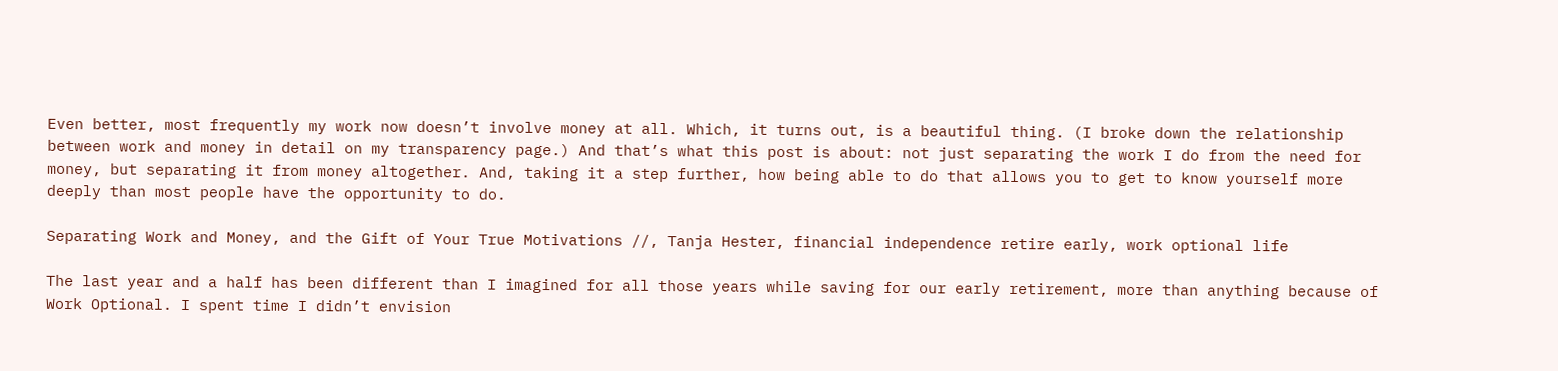Even better, most frequently my work now doesn’t involve money at all. Which, it turns out, is a beautiful thing. (I broke down the relationship between work and money in detail on my transparency page.) And that’s what this post is about: not just separating the work I do from the need for money, but separating it from money altogether. And, taking it a step further, how being able to do that allows you to get to know yourself more deeply than most people have the opportunity to do.

Separating Work and Money, and the Gift of Your True Motivations //, Tanja Hester, financial independence retire early, work optional life

The last year and a half has been different than I imagined for all those years while saving for our early retirement, more than anything because of Work Optional. I spent time I didn’t envision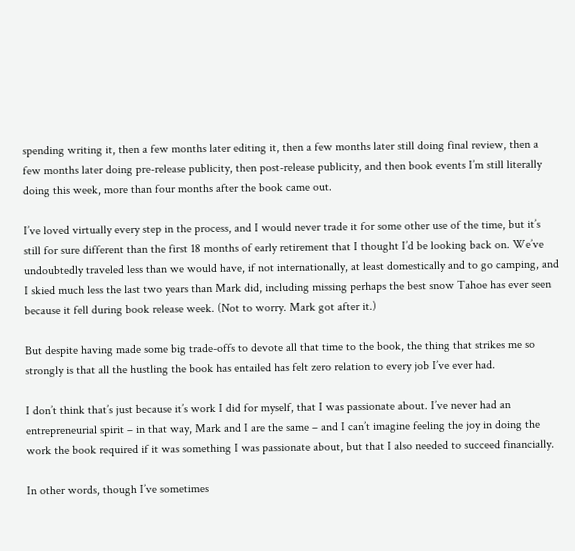spending writing it, then a few months later editing it, then a few months later still doing final review, then a few months later doing pre-release publicity, then post-release publicity, and then book events I’m still literally doing this week, more than four months after the book came out.

I’ve loved virtually every step in the process, and I would never trade it for some other use of the time, but it’s still for sure different than the first 18 months of early retirement that I thought I’d be looking back on. We’ve undoubtedly traveled less than we would have, if not internationally, at least domestically and to go camping, and I skied much less the last two years than Mark did, including missing perhaps the best snow Tahoe has ever seen because it fell during book release week. (Not to worry. Mark got after it.)

But despite having made some big trade-offs to devote all that time to the book, the thing that strikes me so strongly is that all the hustling the book has entailed has felt zero relation to every job I’ve ever had.

I don’t think that’s just because it’s work I did for myself, that I was passionate about. I’ve never had an entrepreneurial spirit – in that way, Mark and I are the same – and I can’t imagine feeling the joy in doing the work the book required if it was something I was passionate about, but that I also needed to succeed financially.

In other words, though I’ve sometimes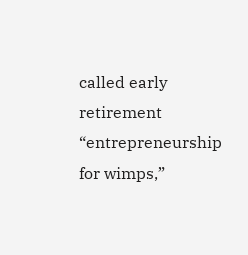called early retirement “entrepreneurship for wimps,”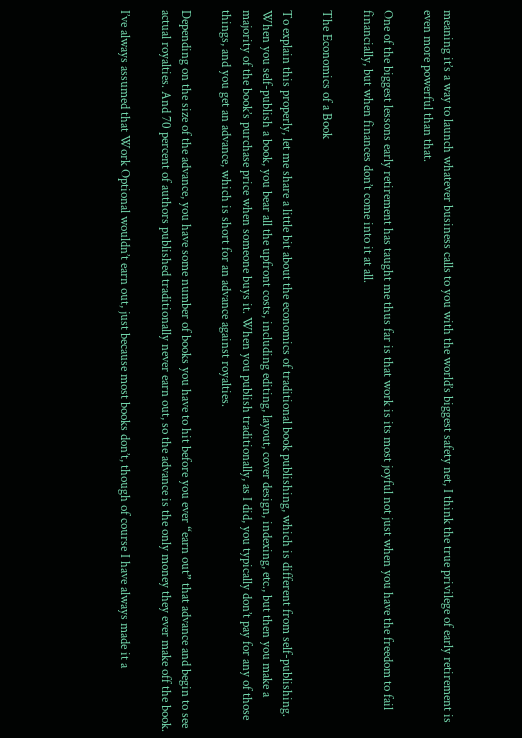meaning it’s a way to launch whatever business calls to you with the world’s biggest safety net, I think the true privilege of early retirement is even more powerful than that.

One of the biggest lessons early retirement has taught me thus far is that work is its most joyful not just when you have the freedom to fail financially, but when finances don’t come into it at all.

The Economics of a Book

To explain this properly, let me share a little bit about the economics of traditional book publishing, which is different from self-publishing. When you self-publish a book, you bear all the upfront costs, including editing, layout, cover design, indexing, etc., but then you make a majority of the book’s purchase price when someone buys it. When you publish traditionally, as I did, you typically don’t pay for any of those things, and you get an advance, which is short for an advance against royalties.

Depending on the size of the advance, you have some number of books you have to hit before you ever “earn out” that advance and begin to see actual royalties. And 70 percent of authors published traditionally never earn out, so the advance is the only money they ever make off the book.

I’ve always assumed that Work Optional wouldn’t earn out, just because most books don’t, though of course I have always made it a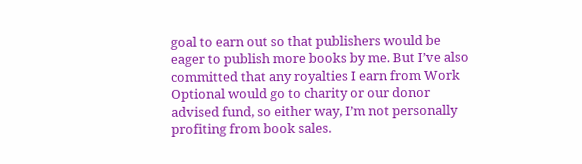goal to earn out so that publishers would be eager to publish more books by me. But I’ve also committed that any royalties I earn from Work Optional would go to charity or our donor advised fund, so either way, I’m not personally profiting from book sales.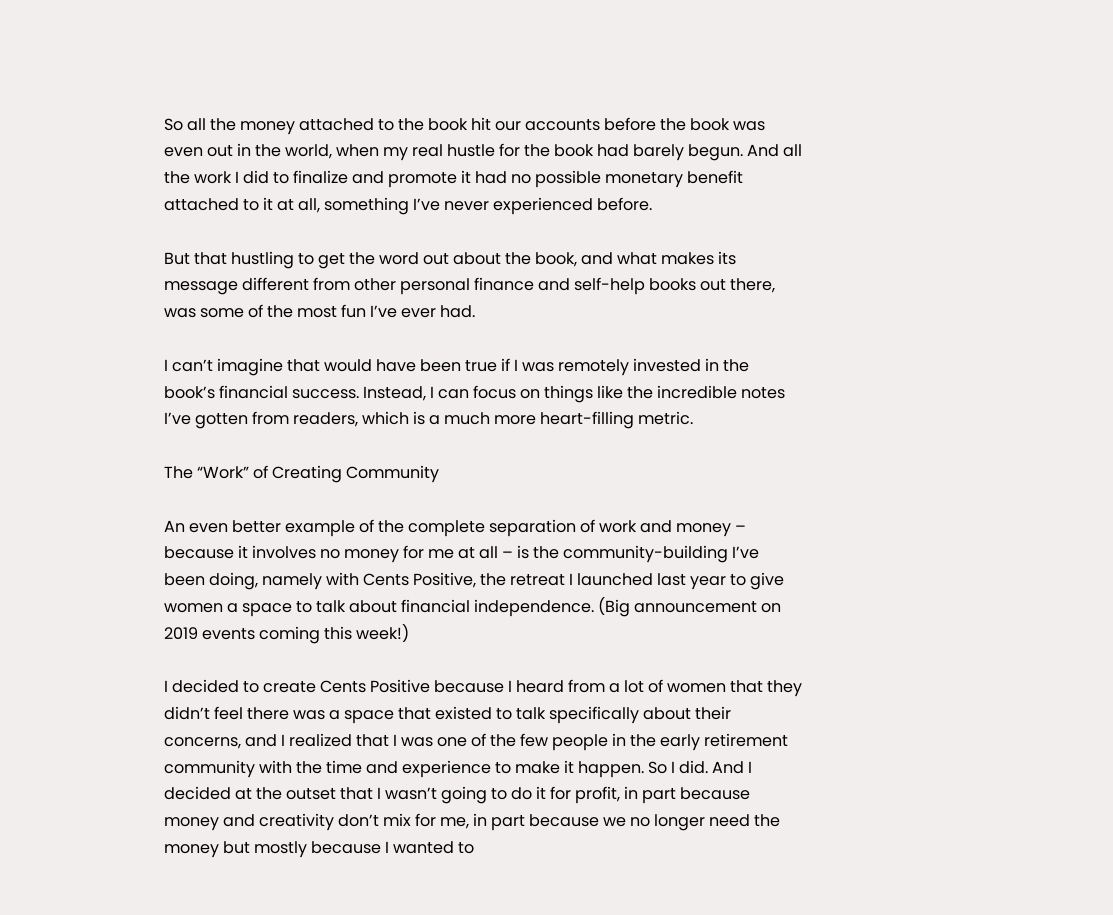So all the money attached to the book hit our accounts before the book was even out in the world, when my real hustle for the book had barely begun. And all the work I did to finalize and promote it had no possible monetary benefit attached to it at all, something I’ve never experienced before.

But that hustling to get the word out about the book, and what makes its message different from other personal finance and self-help books out there, was some of the most fun I’ve ever had.

I can’t imagine that would have been true if I was remotely invested in the book’s financial success. Instead, I can focus on things like the incredible notes I’ve gotten from readers, which is a much more heart-filling metric.

The “Work” of Creating Community

An even better example of the complete separation of work and money – because it involves no money for me at all – is the community-building I’ve been doing, namely with Cents Positive, the retreat I launched last year to give women a space to talk about financial independence. (Big announcement on 2019 events coming this week!)

I decided to create Cents Positive because I heard from a lot of women that they didn’t feel there was a space that existed to talk specifically about their concerns, and I realized that I was one of the few people in the early retirement community with the time and experience to make it happen. So I did. And I decided at the outset that I wasn’t going to do it for profit, in part because money and creativity don’t mix for me, in part because we no longer need the money but mostly because I wanted to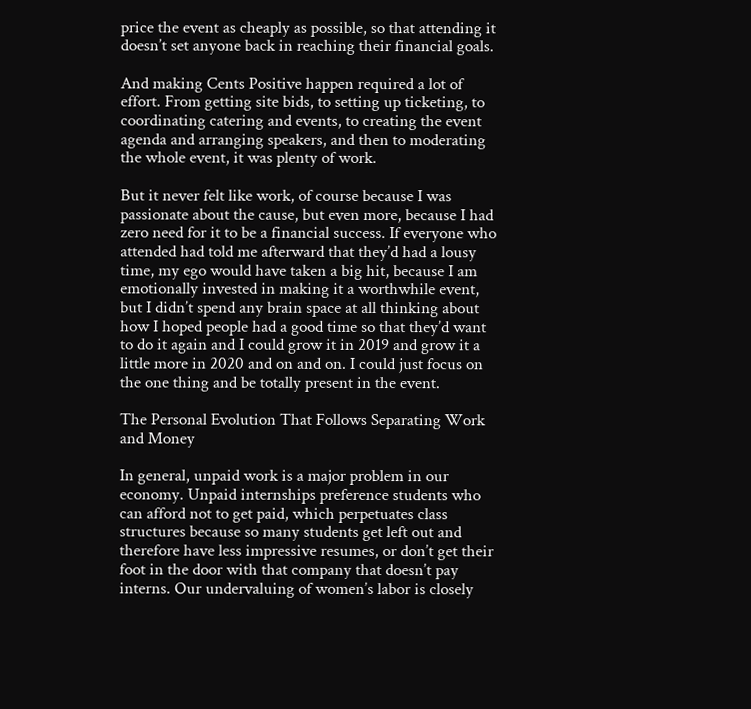price the event as cheaply as possible, so that attending it doesn’t set anyone back in reaching their financial goals.

And making Cents Positive happen required a lot of effort. From getting site bids, to setting up ticketing, to coordinating catering and events, to creating the event agenda and arranging speakers, and then to moderating the whole event, it was plenty of work.

But it never felt like work, of course because I was passionate about the cause, but even more, because I had zero need for it to be a financial success. If everyone who attended had told me afterward that they’d had a lousy time, my ego would have taken a big hit, because I am emotionally invested in making it a worthwhile event, but I didn’t spend any brain space at all thinking about how I hoped people had a good time so that they’d want to do it again and I could grow it in 2019 and grow it a little more in 2020 and on and on. I could just focus on the one thing and be totally present in the event.

The Personal Evolution That Follows Separating Work and Money

In general, unpaid work is a major problem in our economy. Unpaid internships preference students who can afford not to get paid, which perpetuates class structures because so many students get left out and therefore have less impressive resumes, or don’t get their foot in the door with that company that doesn’t pay interns. Our undervaluing of women’s labor is closely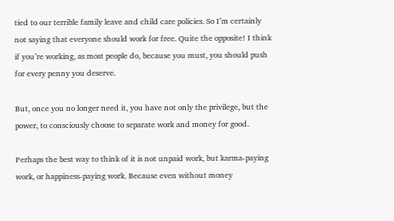tied to our terrible family leave and child care policies. So I’m certainly not saying that everyone should work for free. Quite the opposite! I think if you’re working, as most people do, because you must, you should push for every penny you deserve.

But, once you no longer need it, you have not only the privilege, but the power, to consciously choose to separate work and money for good.

Perhaps the best way to think of it is not unpaid work, but karma-paying work, or happiness-paying work. Because even without money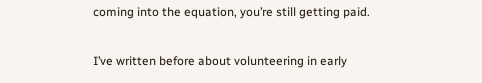coming into the equation, you’re still getting paid.

I’ve written before about volunteering in early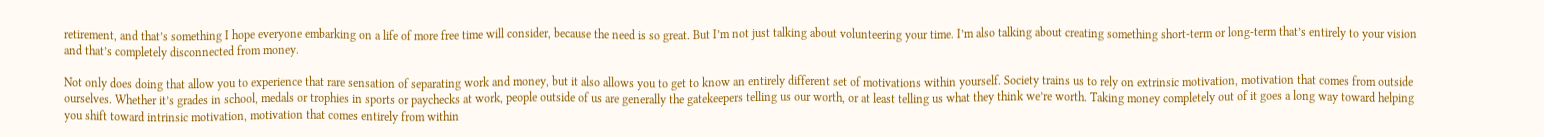retirement, and that’s something I hope everyone embarking on a life of more free time will consider, because the need is so great. But I’m not just talking about volunteering your time. I’m also talking about creating something short-term or long-term that’s entirely to your vision and that’s completely disconnected from money.

Not only does doing that allow you to experience that rare sensation of separating work and money, but it also allows you to get to know an entirely different set of motivations within yourself. Society trains us to rely on extrinsic motivation, motivation that comes from outside ourselves. Whether it’s grades in school, medals or trophies in sports or paychecks at work, people outside of us are generally the gatekeepers telling us our worth, or at least telling us what they think we’re worth. Taking money completely out of it goes a long way toward helping you shift toward intrinsic motivation, motivation that comes entirely from within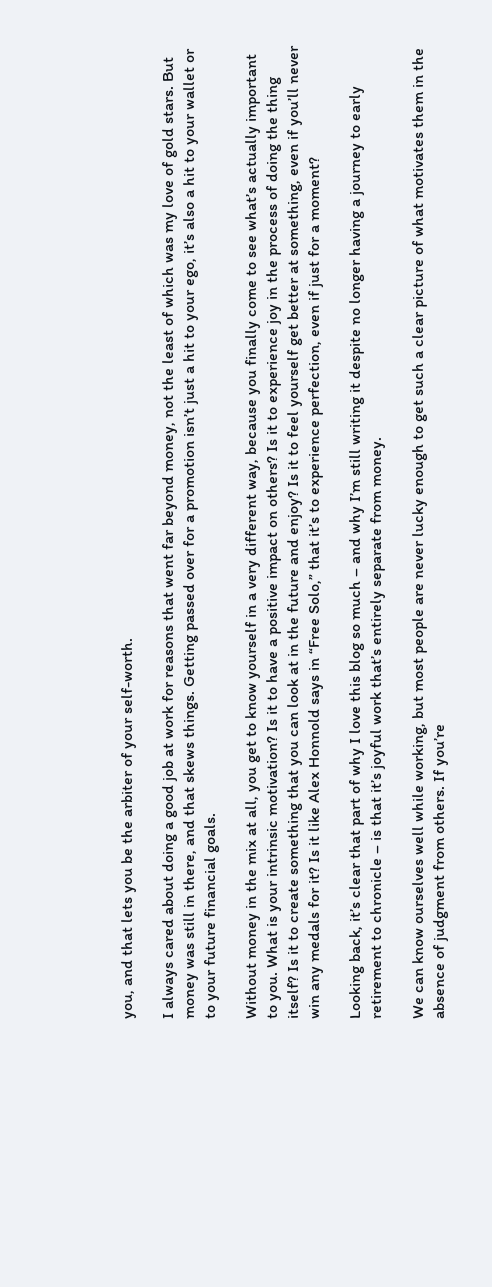you, and that lets you be the arbiter of your self-worth.

I always cared about doing a good job at work for reasons that went far beyond money, not the least of which was my love of gold stars. But money was still in there, and that skews things. Getting passed over for a promotion isn’t just a hit to your ego, it’s also a hit to your wallet or to your future financial goals.

Without money in the mix at all, you get to know yourself in a very different way, because you finally come to see what’s actually important to you. What is your intrinsic motivation? Is it to have a positive impact on others? Is it to experience joy in the process of doing the thing itself? Is it to create something that you can look at in the future and enjoy? Is it to feel yourself get better at something, even if you’ll never win any medals for it? Is it like Alex Honnold says in “Free Solo,” that it’s to experience perfection, even if just for a moment?

Looking back, it’s clear that part of why I love this blog so much – and why I’m still writing it despite no longer having a journey to early retirement to chronicle – is that it’s joyful work that’s entirely separate from money.

We can know ourselves well while working, but most people are never lucky enough to get such a clear picture of what motivates them in the absence of judgment from others. If you’re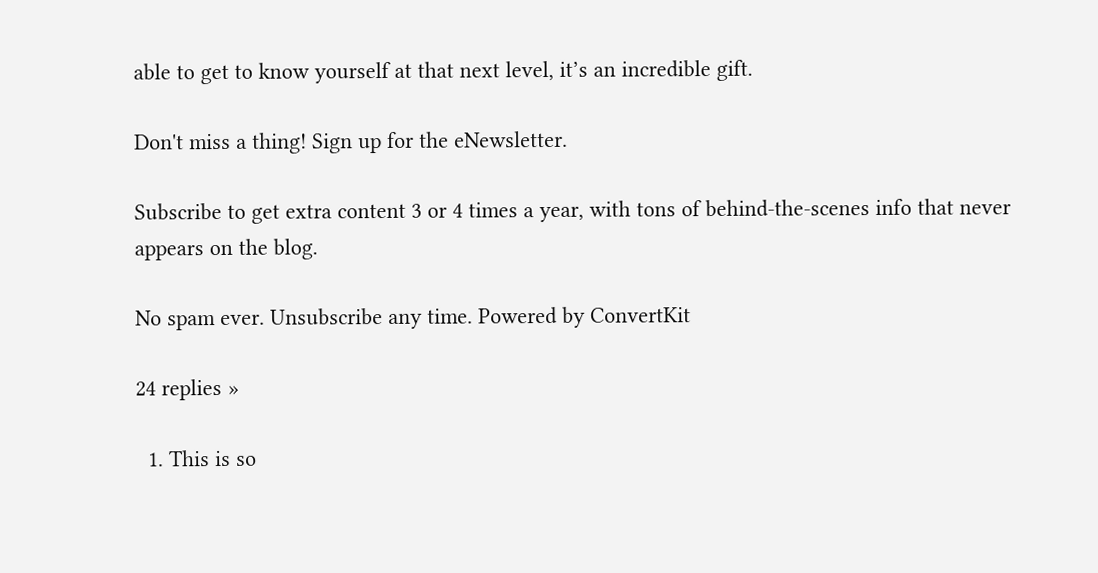able to get to know yourself at that next level, it’s an incredible gift.

Don't miss a thing! Sign up for the eNewsletter.

Subscribe to get extra content 3 or 4 times a year, with tons of behind-the-scenes info that never appears on the blog.

No spam ever. Unsubscribe any time. Powered by ConvertKit

24 replies »

  1. This is so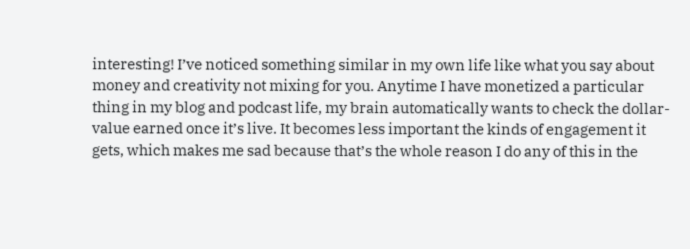interesting! I’ve noticed something similar in my own life like what you say about money and creativity not mixing for you. Anytime I have monetized a particular thing in my blog and podcast life, my brain automatically wants to check the dollar-value earned once it’s live. It becomes less important the kinds of engagement it gets, which makes me sad because that’s the whole reason I do any of this in the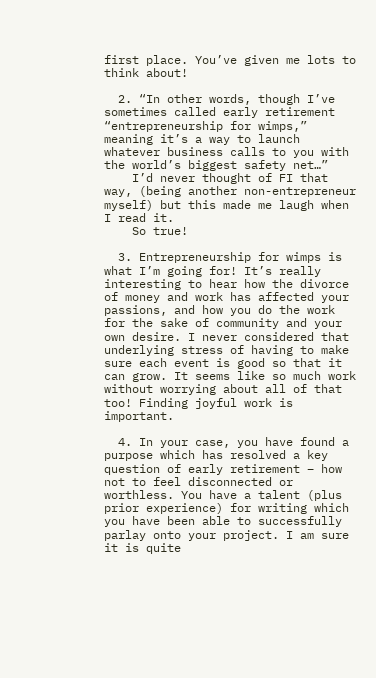first place. You’ve given me lots to think about!

  2. “In other words, though I’ve sometimes called early retirement “entrepreneurship for wimps,” meaning it’s a way to launch whatever business calls to you with the world’s biggest safety net…”
    I’d never thought of FI that way, (being another non-entrepreneur myself) but this made me laugh when I read it.
    So true!

  3. Entrepreneurship for wimps is what I’m going for! It’s really interesting to hear how the divorce of money and work has affected your passions, and how you do the work for the sake of community and your own desire. I never considered that underlying stress of having to make sure each event is good so that it can grow. It seems like so much work without worrying about all of that too! Finding joyful work is important.

  4. In your case, you have found a purpose which has resolved a key question of early retirement – how not to feel disconnected or worthless. You have a talent (plus prior experience) for writing which you have been able to successfully parlay onto your project. I am sure it is quite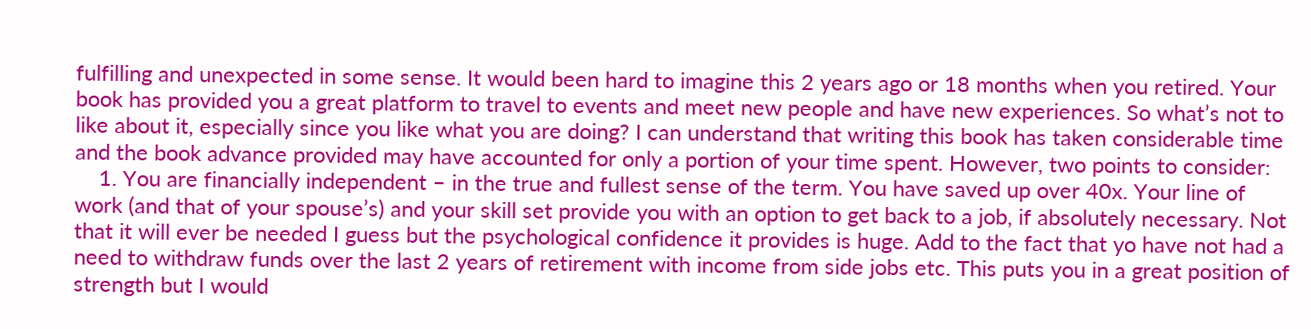fulfilling and unexpected in some sense. It would been hard to imagine this 2 years ago or 18 months when you retired. Your book has provided you a great platform to travel to events and meet new people and have new experiences. So what’s not to like about it, especially since you like what you are doing? I can understand that writing this book has taken considerable time and the book advance provided may have accounted for only a portion of your time spent. However, two points to consider:
    1. You are financially independent – in the true and fullest sense of the term. You have saved up over 40x. Your line of work (and that of your spouse’s) and your skill set provide you with an option to get back to a job, if absolutely necessary. Not that it will ever be needed I guess but the psychological confidence it provides is huge. Add to the fact that yo have not had a need to withdraw funds over the last 2 years of retirement with income from side jobs etc. This puts you in a great position of strength but I would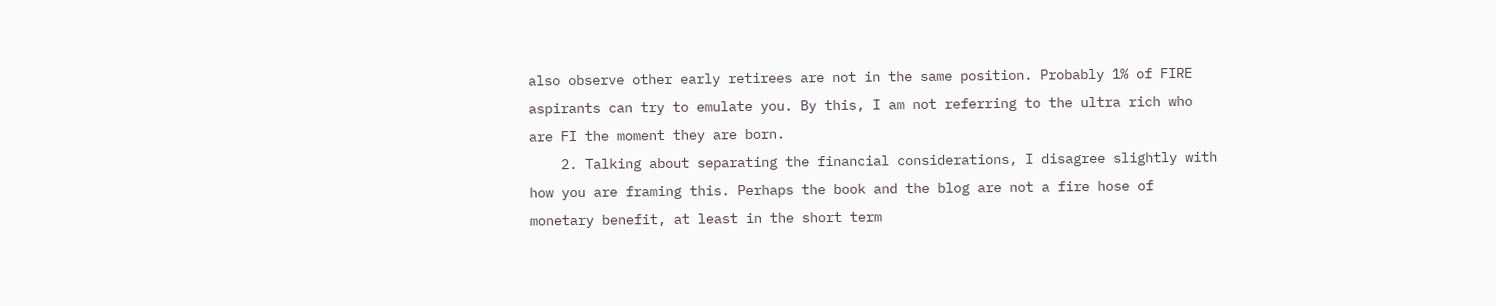also observe other early retirees are not in the same position. Probably 1% of FIRE aspirants can try to emulate you. By this, I am not referring to the ultra rich who are FI the moment they are born.
    2. Talking about separating the financial considerations, I disagree slightly with how you are framing this. Perhaps the book and the blog are not a fire hose of monetary benefit, at least in the short term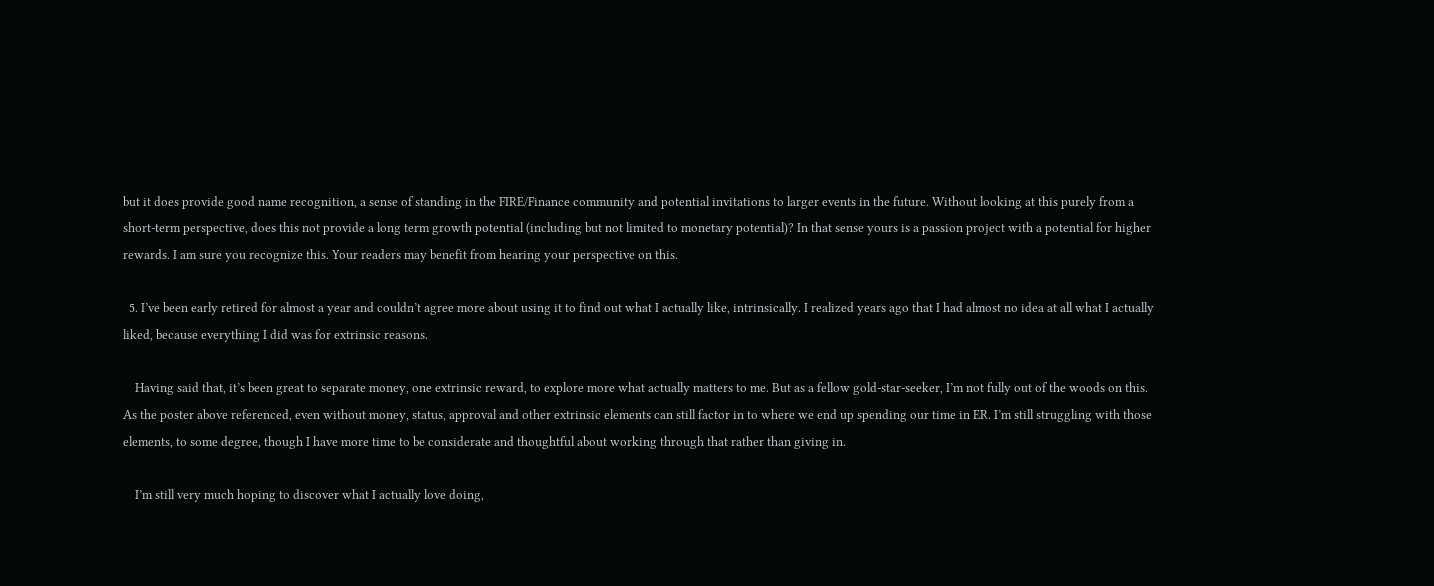but it does provide good name recognition, a sense of standing in the FIRE/Finance community and potential invitations to larger events in the future. Without looking at this purely from a short-term perspective, does this not provide a long term growth potential (including but not limited to monetary potential)? In that sense yours is a passion project with a potential for higher rewards. I am sure you recognize this. Your readers may benefit from hearing your perspective on this.

  5. I’ve been early retired for almost a year and couldn’t agree more about using it to find out what I actually like, intrinsically. I realized years ago that I had almost no idea at all what I actually liked, because everything I did was for extrinsic reasons.

    Having said that, it’s been great to separate money, one extrinsic reward, to explore more what actually matters to me. But as a fellow gold-star-seeker, I’m not fully out of the woods on this. As the poster above referenced, even without money, status, approval and other extrinsic elements can still factor in to where we end up spending our time in ER. I’m still struggling with those elements, to some degree, though I have more time to be considerate and thoughtful about working through that rather than giving in.

    I’m still very much hoping to discover what I actually love doing,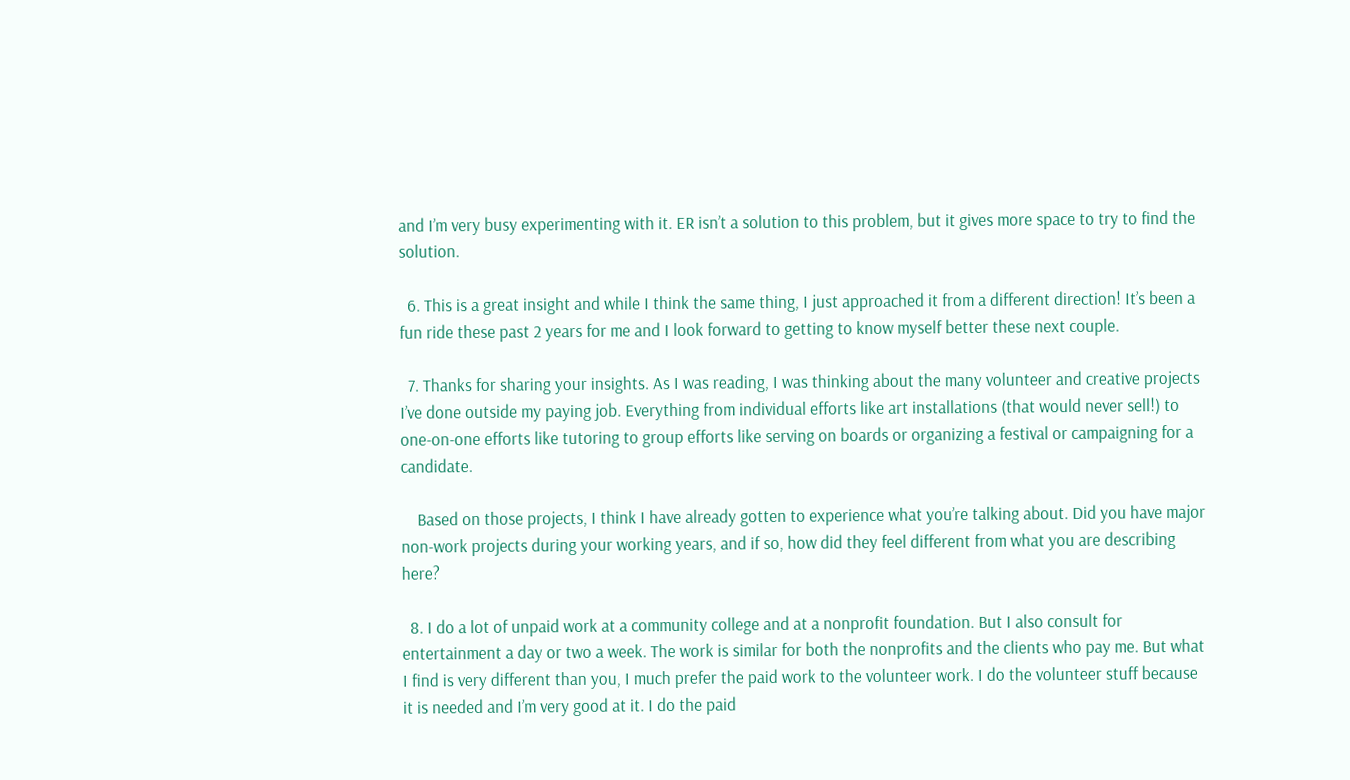and I’m very busy experimenting with it. ER isn’t a solution to this problem, but it gives more space to try to find the solution.

  6. This is a great insight and while I think the same thing, I just approached it from a different direction! It’s been a fun ride these past 2 years for me and I look forward to getting to know myself better these next couple.

  7. Thanks for sharing your insights. As I was reading, I was thinking about the many volunteer and creative projects I’ve done outside my paying job. Everything from individual efforts like art installations (that would never sell!) to one-on-one efforts like tutoring to group efforts like serving on boards or organizing a festival or campaigning for a candidate.

    Based on those projects, I think I have already gotten to experience what you’re talking about. Did you have major non-work projects during your working years, and if so, how did they feel different from what you are describing here?

  8. I do a lot of unpaid work at a community college and at a nonprofit foundation. But I also consult for entertainment a day or two a week. The work is similar for both the nonprofits and the clients who pay me. But what I find is very different than you, I much prefer the paid work to the volunteer work. I do the volunteer stuff because it is needed and I’m very good at it. I do the paid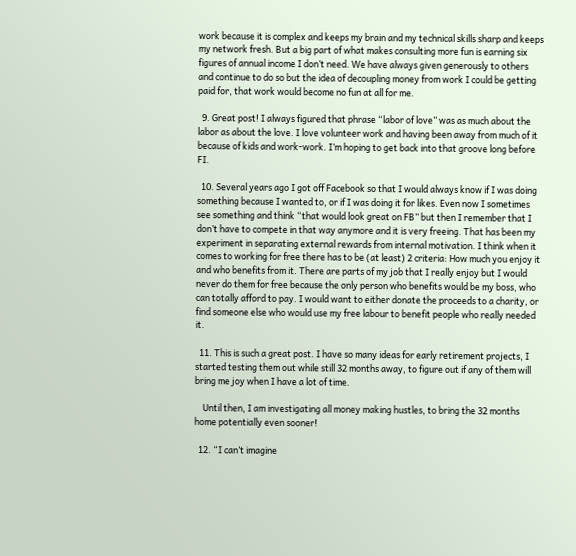work because it is complex and keeps my brain and my technical skills sharp and keeps my network fresh. But a big part of what makes consulting more fun is earning six figures of annual income I don’t need. We have always given generously to others and continue to do so but the idea of decoupling money from work I could be getting paid for, that work would become no fun at all for me.

  9. Great post! I always figured that phrase “labor of love” was as much about the labor as about the love. I love volunteer work and having been away from much of it because of kids and work-work. I’m hoping to get back into that groove long before FI.

  10. Several years ago I got off Facebook so that I would always know if I was doing something because I wanted to, or if I was doing it for likes. Even now I sometimes see something and think “that would look great on FB” but then I remember that I don’t have to compete in that way anymore and it is very freeing. That has been my experiment in separating external rewards from internal motivation. I think when it comes to working for free there has to be (at least) 2 criteria: How much you enjoy it and who benefits from it. There are parts of my job that I really enjoy but I would never do them for free because the only person who benefits would be my boss, who can totally afford to pay. I would want to either donate the proceeds to a charity, or find someone else who would use my free labour to benefit people who really needed it.

  11. This is such a great post. I have so many ideas for early retirement projects, I started testing them out while still 32 months away, to figure out if any of them will bring me joy when I have a lot of time.

    Until then, I am investigating all money making hustles, to bring the 32 months home potentially even sooner!

  12. “I can’t imagine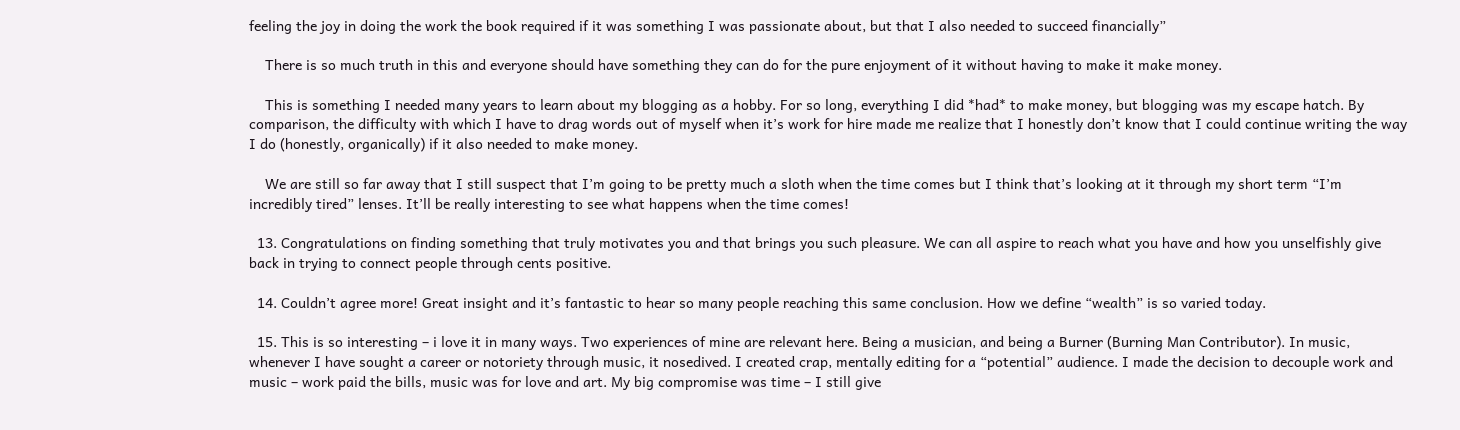feeling the joy in doing the work the book required if it was something I was passionate about, but that I also needed to succeed financially”

    There is so much truth in this and everyone should have something they can do for the pure enjoyment of it without having to make it make money.

    This is something I needed many years to learn about my blogging as a hobby. For so long, everything I did *had* to make money, but blogging was my escape hatch. By comparison, the difficulty with which I have to drag words out of myself when it’s work for hire made me realize that I honestly don’t know that I could continue writing the way I do (honestly, organically) if it also needed to make money.

    We are still so far away that I still suspect that I’m going to be pretty much a sloth when the time comes but I think that’s looking at it through my short term “I’m incredibly tired” lenses. It’ll be really interesting to see what happens when the time comes!

  13. Congratulations on finding something that truly motivates you and that brings you such pleasure. We can all aspire to reach what you have and how you unselfishly give back in trying to connect people through cents positive.

  14. Couldn’t agree more! Great insight and it’s fantastic to hear so many people reaching this same conclusion. How we define “wealth” is so varied today.

  15. This is so interesting – i love it in many ways. Two experiences of mine are relevant here. Being a musician, and being a Burner (Burning Man Contributor). In music, whenever I have sought a career or notoriety through music, it nosedived. I created crap, mentally editing for a “potential” audience. I made the decision to decouple work and music – work paid the bills, music was for love and art. My big compromise was time – I still give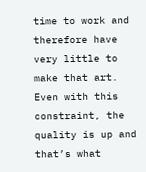time to work and therefore have very little to make that art. Even with this constraint, the quality is up and that’s what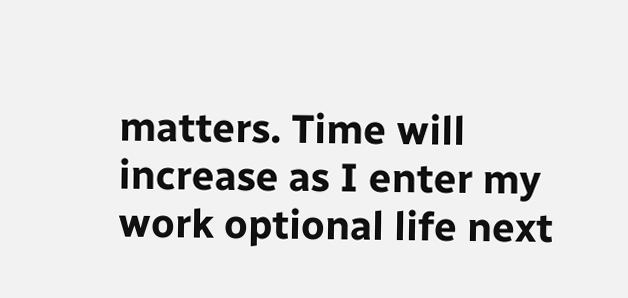matters. Time will increase as I enter my work optional life next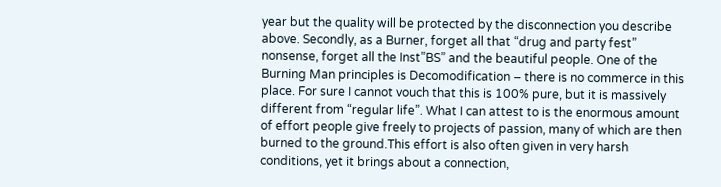year but the quality will be protected by the disconnection you describe above. Secondly, as a Burner, forget all that “drug and party fest” nonsense, forget all the Inst”BS” and the beautiful people. One of the Burning Man principles is Decomodification – there is no commerce in this place. For sure I cannot vouch that this is 100% pure, but it is massively different from “regular life”. What I can attest to is the enormous amount of effort people give freely to projects of passion, many of which are then burned to the ground.This effort is also often given in very harsh conditions, yet it brings about a connection,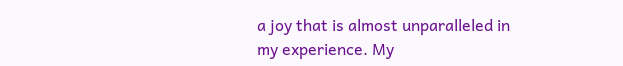a joy that is almost unparalleled in my experience. My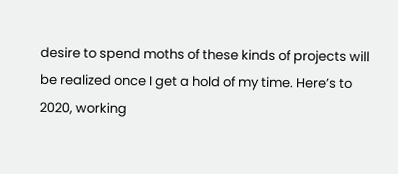desire to spend moths of these kinds of projects will be realized once I get a hold of my time. Here’s to 2020, working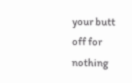your butt off for nothing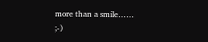more than a smile…… ;-)